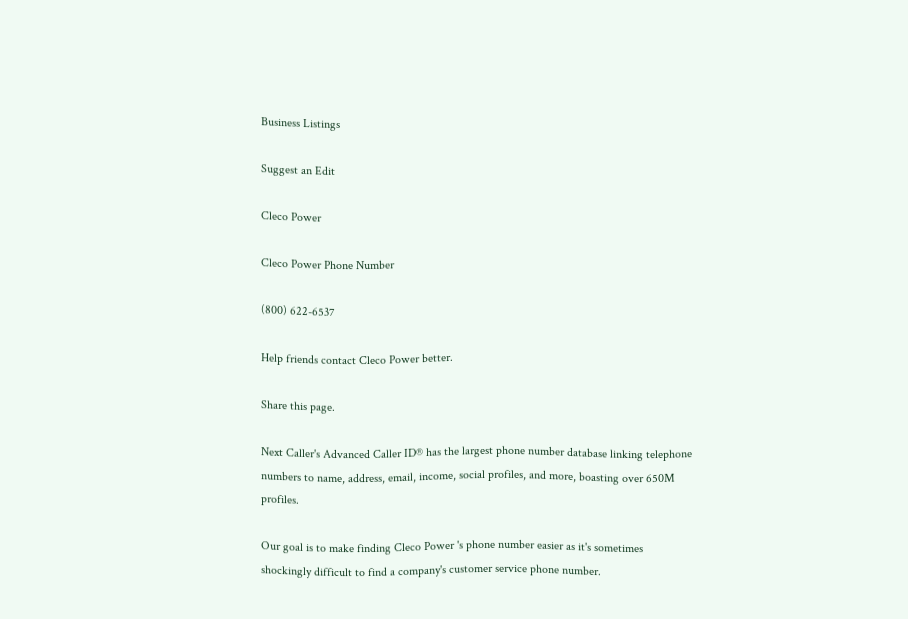Business Listings

Suggest an Edit

Cleco Power

Cleco Power Phone Number

(800) 622-6537

Help friends contact Cleco Power better.

Share this page.

Next Caller's Advanced Caller ID® has the largest phone number database linking telephone numbers to name, address, email, income, social profiles, and more, boasting over 650M profiles.

Our goal is to make finding Cleco Power 's phone number easier as it's sometimes shockingly difficult to find a company's customer service phone number.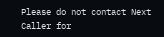Please do not contact Next Caller for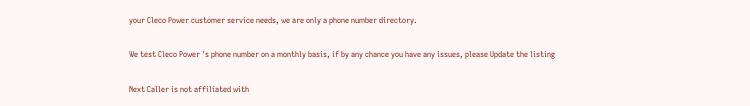your Cleco Power customer service needs, we are only a phone number directory.

We test Cleco Power 's phone number on a monthly basis, if by any chance you have any issues, please Update the listing

Next Caller is not affiliated with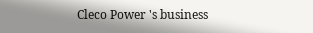Cleco Power 's business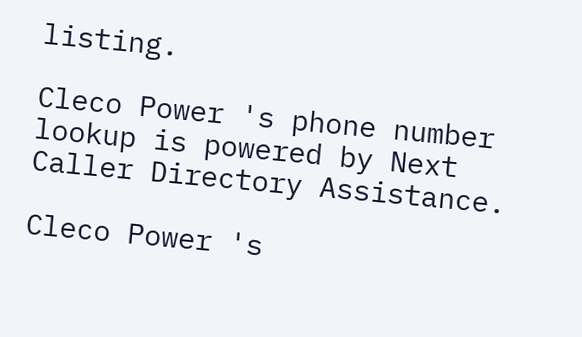listing.

Cleco Power 's phone number lookup is powered by Next Caller Directory Assistance.

Cleco Power 's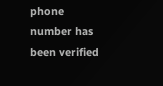phone number has been verified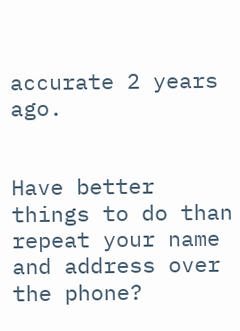accurate 2 years ago.


Have better things to do than repeat your name and address over the phone?